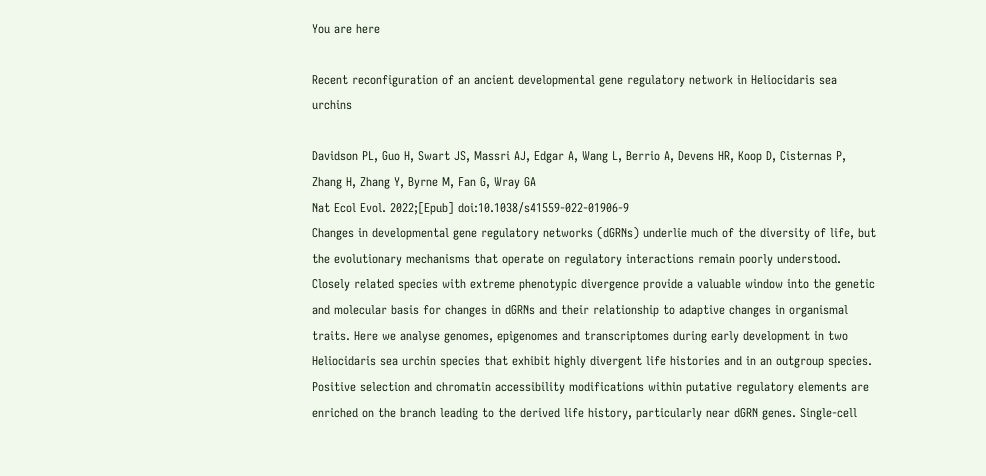You are here

Recent reconfiguration of an ancient developmental gene regulatory network in Heliocidaris sea urchins

Davidson PL, Guo H, Swart JS, Massri AJ, Edgar A, Wang L, Berrio A, Devens HR, Koop D, Cisternas P, Zhang H, Zhang Y, Byrne M, Fan G, Wray GA
Nat Ecol Evol. 2022;[Epub] doi:10.1038/s41559-022-01906-9
Changes in developmental gene regulatory networks (dGRNs) underlie much of the diversity of life, but the evolutionary mechanisms that operate on regulatory interactions remain poorly understood. Closely related species with extreme phenotypic divergence provide a valuable window into the genetic and molecular basis for changes in dGRNs and their relationship to adaptive changes in organismal traits. Here we analyse genomes, epigenomes and transcriptomes during early development in two Heliocidaris sea urchin species that exhibit highly divergent life histories and in an outgroup species. Positive selection and chromatin accessibility modifications within putative regulatory elements are enriched on the branch leading to the derived life history, particularly near dGRN genes. Single-cell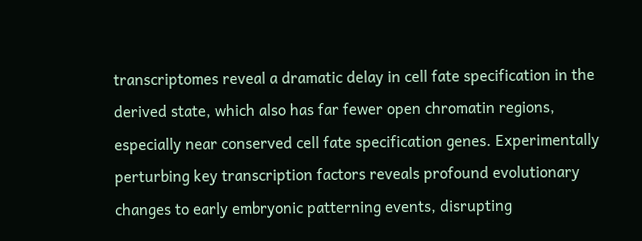transcriptomes reveal a dramatic delay in cell fate specification in the derived state, which also has far fewer open chromatin regions, especially near conserved cell fate specification genes. Experimentally perturbing key transcription factors reveals profound evolutionary changes to early embryonic patterning events, disrupting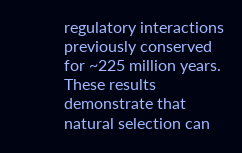regulatory interactions previously conserved for ~225 million years. These results demonstrate that natural selection can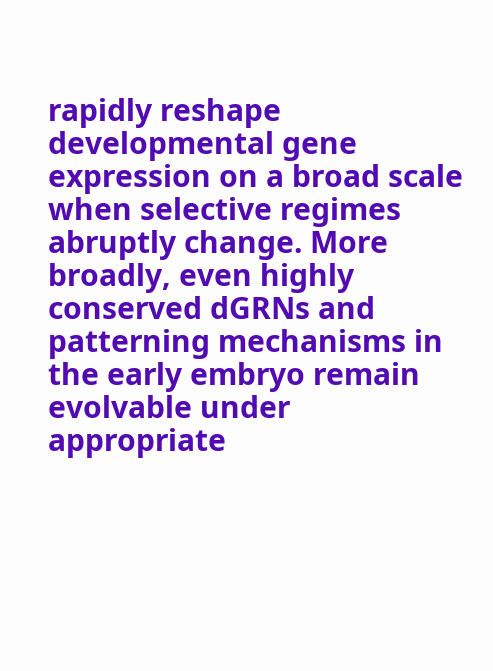rapidly reshape developmental gene expression on a broad scale when selective regimes abruptly change. More broadly, even highly conserved dGRNs and patterning mechanisms in the early embryo remain evolvable under appropriate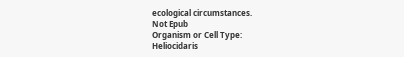ecological circumstances.
Not Epub
Organism or Cell Type:
Heliocidaris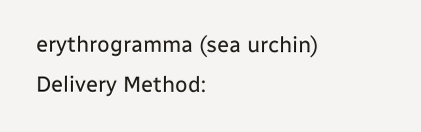erythrogramma (sea urchin)
Delivery Method: